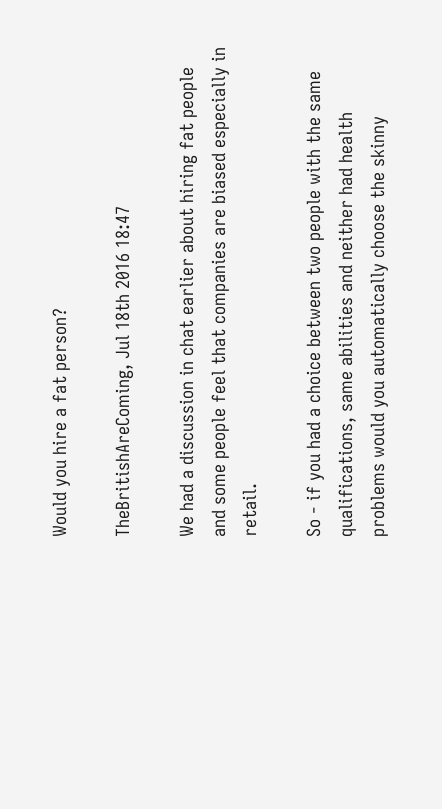Would you hire a fat person?

TheBritishAreComing, Jul 18th 2016 18:47

We had a discussion in chat earlier about hiring fat people and some people feel that companies are biased especially in retail.

So - if you had a choice between two people with the same qualifications, same abilities and neither had health problems would you automatically choose the skinny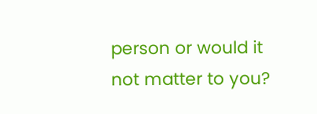person or would it not matter to you?